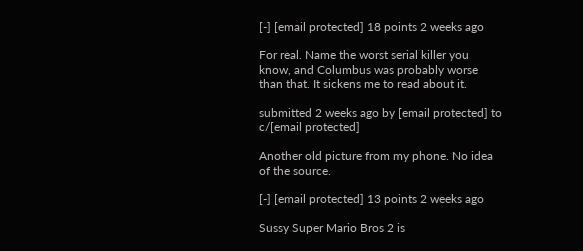[-] [email protected] 18 points 2 weeks ago

For real. Name the worst serial killer you know, and Columbus was probably worse than that. It sickens me to read about it.

submitted 2 weeks ago by [email protected] to c/[email protected]

Another old picture from my phone. No idea of the source.

[-] [email protected] 13 points 2 weeks ago

Sussy Super Mario Bros 2 is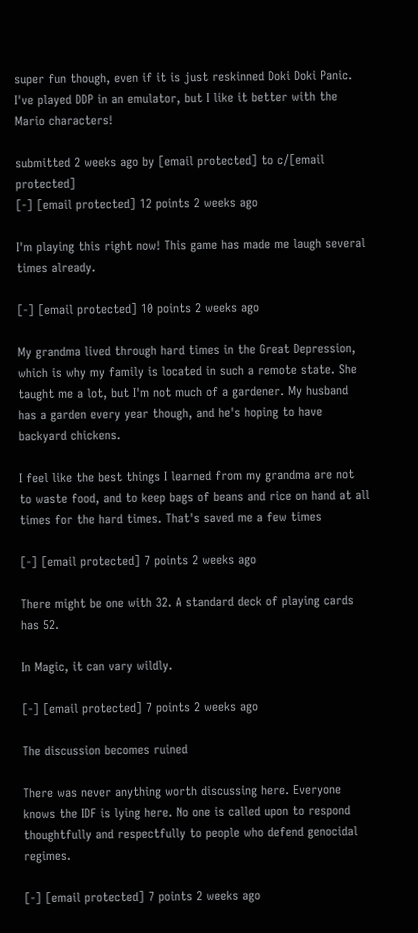super fun though, even if it is just reskinned Doki Doki Panic. I've played DDP in an emulator, but I like it better with the Mario characters!

submitted 2 weeks ago by [email protected] to c/[email protected]
[-] [email protected] 12 points 2 weeks ago

I'm playing this right now! This game has made me laugh several times already.

[-] [email protected] 10 points 2 weeks ago

My grandma lived through hard times in the Great Depression, which is why my family is located in such a remote state. She taught me a lot, but I'm not much of a gardener. My husband has a garden every year though, and he's hoping to have backyard chickens.

I feel like the best things I learned from my grandma are not to waste food, and to keep bags of beans and rice on hand at all times for the hard times. That's saved me a few times

[-] [email protected] 7 points 2 weeks ago

There might be one with 32. A standard deck of playing cards has 52.

In Magic, it can vary wildly.

[-] [email protected] 7 points 2 weeks ago

The discussion becomes ruined

There was never anything worth discussing here. Everyone knows the IDF is lying here. No one is called upon to respond thoughtfully and respectfully to people who defend genocidal regimes.

[-] [email protected] 7 points 2 weeks ago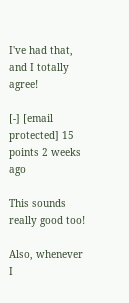I've had that, and I totally agree!

[-] [email protected] 15 points 2 weeks ago

This sounds really good too!

Also, whenever I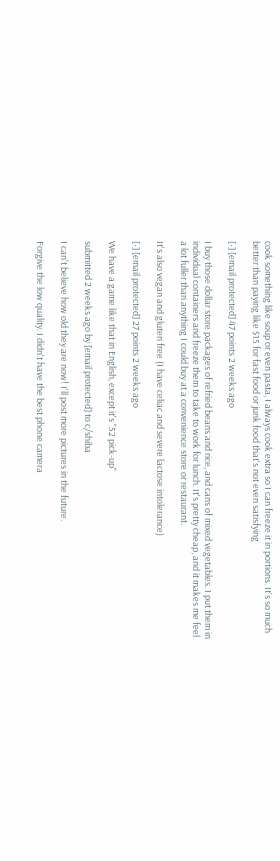cook something like soup or even pasta, I always cook extra so I can freeze it in portions. It's so much better than paying like $15 for fast food or junk food that's not even satisfying

[-] [email protected] 47 points 2 weeks ago

I buy those dollar store packages of refried beans and rice, and cans of mixed vegetables. I put them in individual containers and freeze them to take to work for lunch. It's pretty cheap, and it makes me feel a lot fuller than anything I could buy at a convenience store or restaurant.

It's also vegan and gluten free (I have celiac and severe lactose intolerance)

[-] [email protected] 27 points 2 weeks ago

We have a game like that in English, except it's "52 pick-up"

submitted 2 weeks ago by [email protected] to c/shiba

I can't believe how old they are now! I'll post more pictures in the future.

Forgive the low quality. I didn't have the best phone camera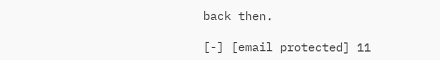back then.

[-] [email protected] 11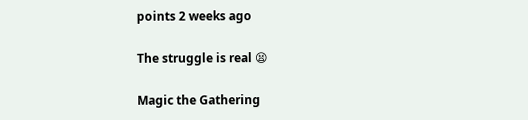points 2 weeks ago

The struggle is real 😫

Magic the Gathering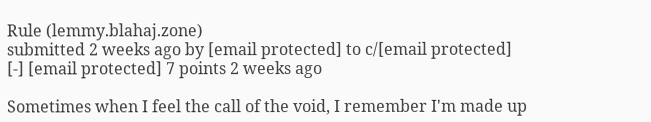Rule (lemmy.blahaj.zone)
submitted 2 weeks ago by [email protected] to c/[email protected]
[-] [email protected] 7 points 2 weeks ago

Sometimes when I feel the call of the void, I remember I'm made up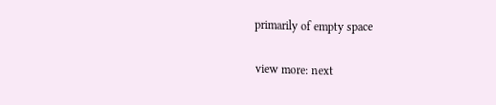primarily of empty space

view more: next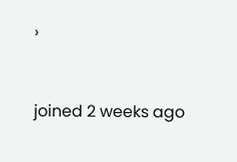›


joined 2 weeks ago